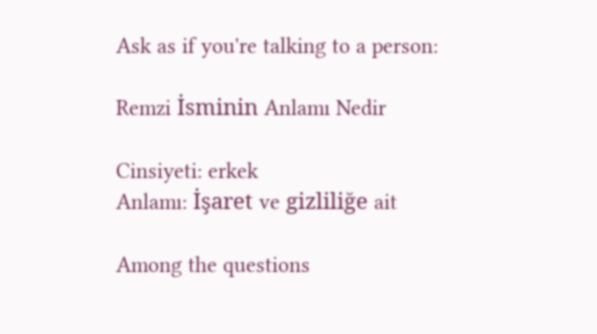Ask as if you're talking to a person:

Remzi İsminin Anlamı Nedir

Cinsiyeti: erkek
Anlamı: İşaret ve gizliliğe ait

Among the questions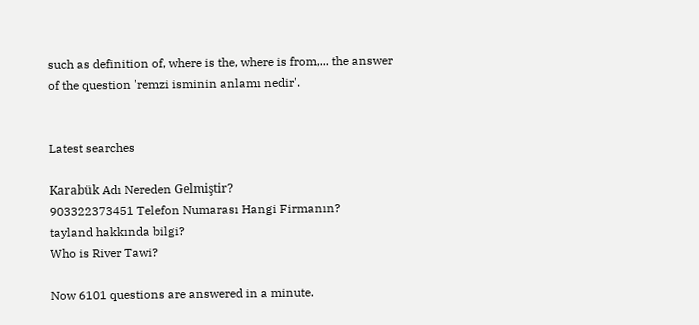such as definition of, where is the, where is from,... the answer of the question 'remzi isminin anlamı nedir'.


Latest searches

Karabük Adı Nereden Gelmiştir?
903322373451 Telefon Numarası Hangi Firmanın?
tayland hakkında bilgi?
Who is River Tawi?

Now 6101 questions are answered in a minute.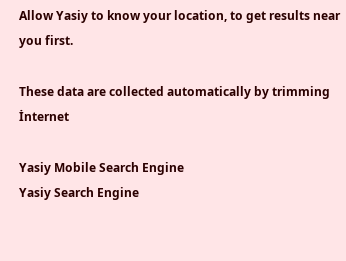Allow Yasiy to know your location, to get results near you first.

These data are collected automatically by trimming İnternet

Yasiy Mobile Search Engine
Yasiy Search Engine